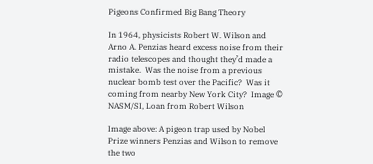Pigeons Confirmed Big Bang Theory

In 1964, physicists Robert W. Wilson and Arno A. Penzias heard excess noise from their radio telescopes and thought they’d made a mistake.  Was the noise from a previous nuclear bomb test over the Pacific?  Was it coming from nearby New York City?  Image © NASM/SI, Loan from Robert Wilson

Image above: A pigeon trap used by Nobel Prize winners Penzias and Wilson to remove the two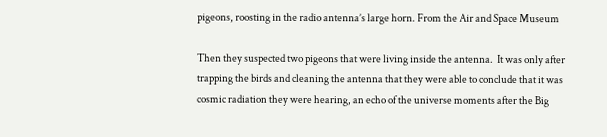pigeons, roosting in the radio antenna’s large horn. From the Air and Space Museum

Then they suspected two pigeons that were living inside the antenna.  It was only after trapping the birds and cleaning the antenna that they were able to conclude that it was cosmic radiation they were hearing, an echo of the universe moments after the Big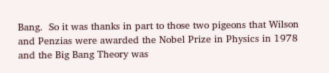Bang.  So it was thanks in part to those two pigeons that Wilson and Penzias were awarded the Nobel Prize in Physics in 1978 and the Big Bang Theory was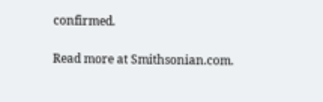confirmed.

Read more at Smithsonian.com.